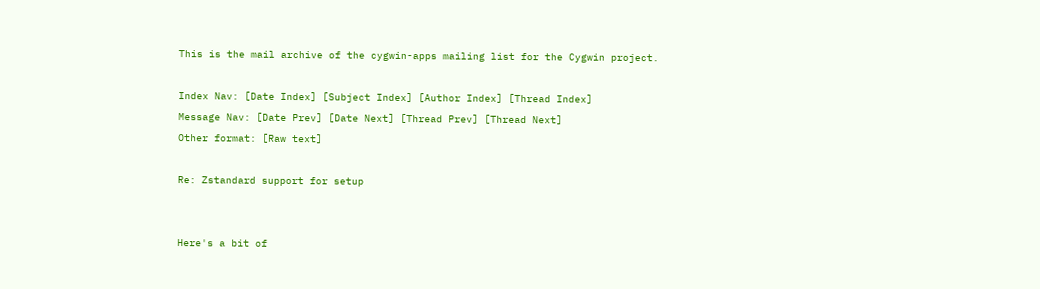This is the mail archive of the cygwin-apps mailing list for the Cygwin project.

Index Nav: [Date Index] [Subject Index] [Author Index] [Thread Index]
Message Nav: [Date Prev] [Date Next] [Thread Prev] [Thread Next]
Other format: [Raw text]

Re: Zstandard support for setup


Here's a bit of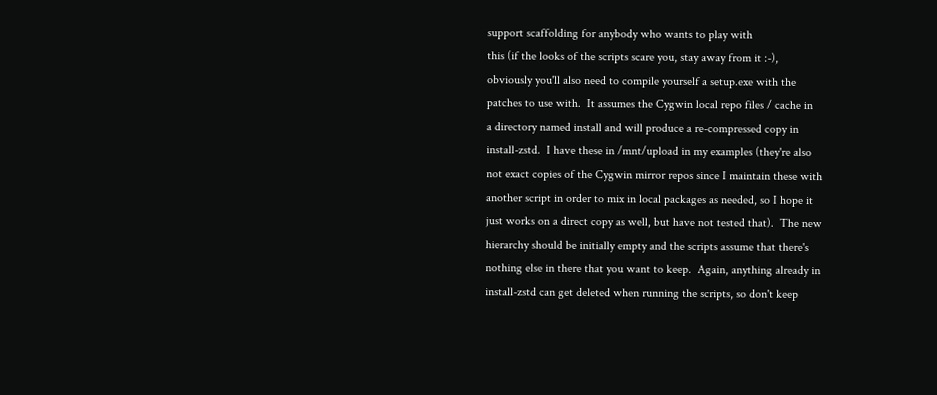support scaffolding for anybody who wants to play with
this (if the looks of the scripts scare you, stay away from it :-),
obviously you'll also need to compile yourself a setup.exe with the
patches to use with.  It assumes the Cygwin local repo files / cache in
a directory named install and will produce a re-compressed copy in
install-zstd.  I have these in /mnt/upload in my examples (they're also
not exact copies of the Cygwin mirror repos since I maintain these with
another script in order to mix in local packages as needed, so I hope it
just works on a direct copy as well, but have not tested that).  The new
hierarchy should be initially empty and the scripts assume that there's
nothing else in there that you want to keep.  Again, anything already in
install-zstd can get deleted when running the scripts, so don't keep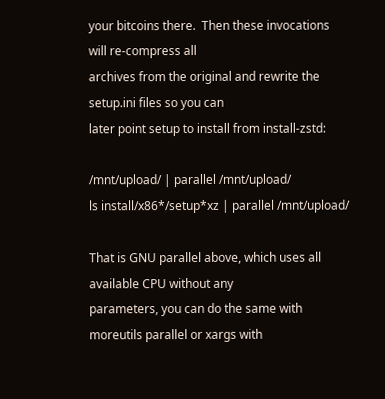your bitcoins there.  Then these invocations will re-compress all
archives from the original and rewrite the setup.ini files so you can
later point setup to install from install-zstd:

/mnt/upload/ | parallel /mnt/upload/
ls install/x86*/setup*xz | parallel /mnt/upload/

That is GNU parallel above, which uses all available CPU without any
parameters, you can do the same with moreutils parallel or xargs with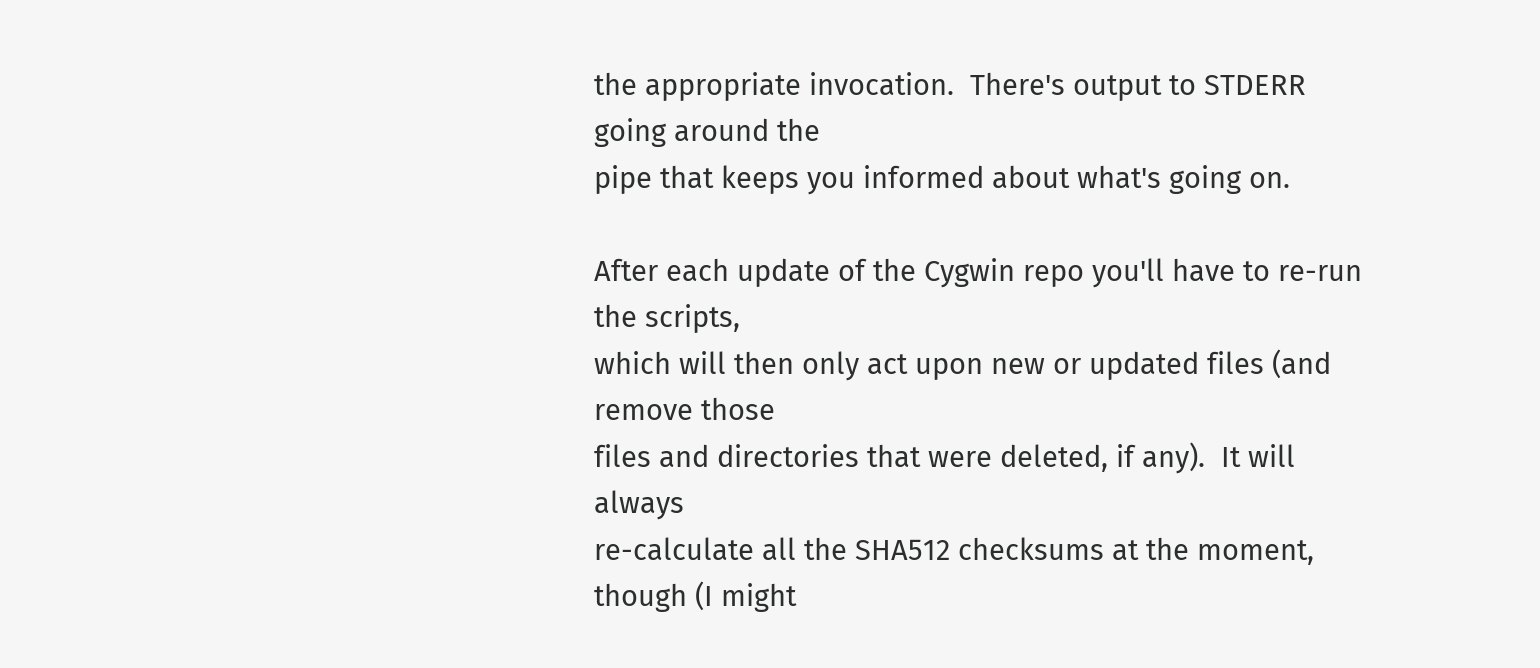the appropriate invocation.  There's output to STDERR going around the
pipe that keeps you informed about what's going on.

After each update of the Cygwin repo you'll have to re-run the scripts,
which will then only act upon new or updated files (and remove those
files and directories that were deleted, if any).  It will always
re-calculate all the SHA512 checksums at the moment, though (I might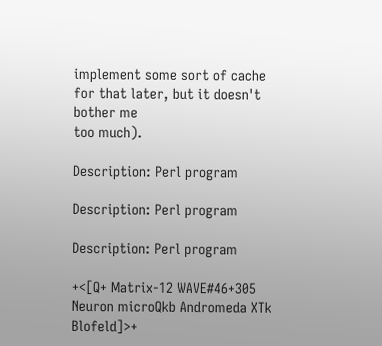implement some sort of cache for that later, but it doesn't bother me
too much).

Description: Perl program

Description: Perl program

Description: Perl program

+<[Q+ Matrix-12 WAVE#46+305 Neuron microQkb Andromeda XTk Blofeld]>+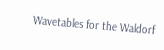Wavetables for the Waldorf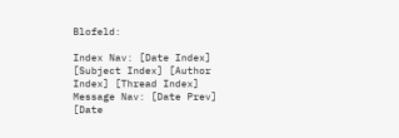Blofeld:

Index Nav: [Date Index] [Subject Index] [Author Index] [Thread Index]
Message Nav: [Date Prev] [Date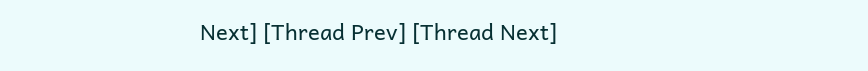Next] [Thread Prev] [Thread Next]